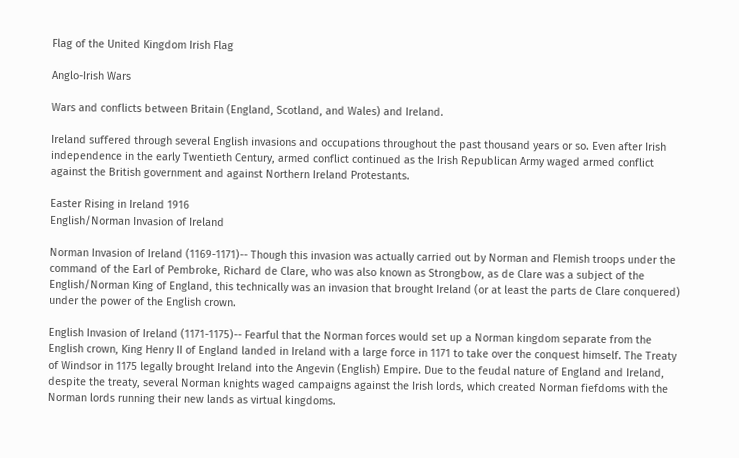Flag of the United Kingdom Irish Flag

Anglo-Irish Wars

Wars and conflicts between Britain (England, Scotland, and Wales) and Ireland.

Ireland suffered through several English invasions and occupations throughout the past thousand years or so. Even after Irish independence in the early Twentieth Century, armed conflict continued as the Irish Republican Army waged armed conflict against the British government and against Northern Ireland Protestants.

Easter Rising in Ireland 1916
English/Norman Invasion of Ireland

Norman Invasion of Ireland (1169-1171)-- Though this invasion was actually carried out by Norman and Flemish troops under the command of the Earl of Pembroke, Richard de Clare, who was also known as Strongbow, as de Clare was a subject of the English/Norman King of England, this technically was an invasion that brought Ireland (or at least the parts de Clare conquered) under the power of the English crown.

English Invasion of Ireland (1171-1175)-- Fearful that the Norman forces would set up a Norman kingdom separate from the English crown, King Henry II of England landed in Ireland with a large force in 1171 to take over the conquest himself. The Treaty of Windsor in 1175 legally brought Ireland into the Angevin (English) Empire. Due to the feudal nature of England and Ireland, despite the treaty, several Norman knights waged campaigns against the Irish lords, which created Norman fiefdoms with the Norman lords running their new lands as virtual kingdoms.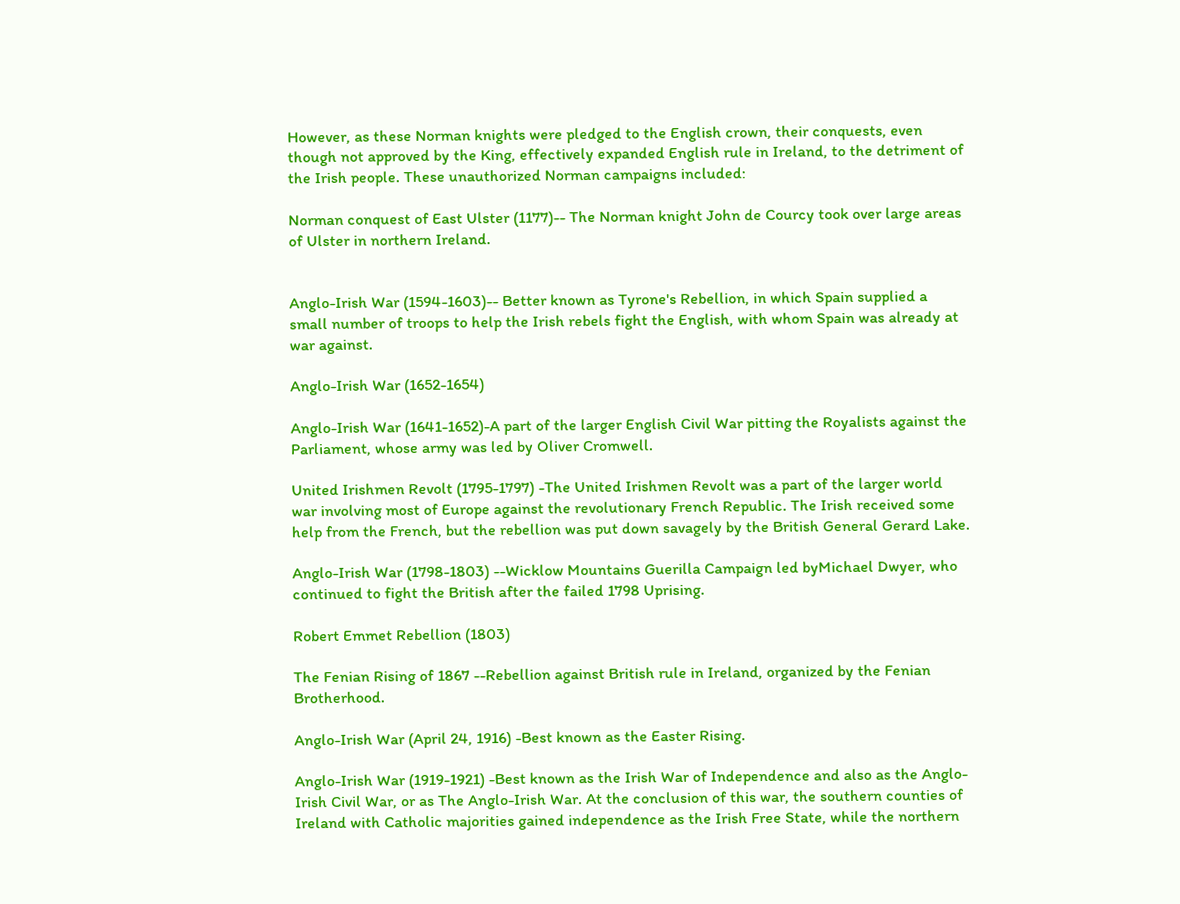However, as these Norman knights were pledged to the English crown, their conquests, even though not approved by the King, effectively expanded English rule in Ireland, to the detriment of the Irish people. These unauthorized Norman campaigns included:

Norman conquest of East Ulster (1177)-- The Norman knight John de Courcy took over large areas of Ulster in northern Ireland.


Anglo-Irish War (1594-1603)-- Better known as Tyrone's Rebellion, in which Spain supplied a small number of troops to help the Irish rebels fight the English, with whom Spain was already at war against.

Anglo-Irish War (1652-1654)

Anglo-Irish War (1641-1652)-A part of the larger English Civil War pitting the Royalists against the Parliament, whose army was led by Oliver Cromwell.

United Irishmen Revolt (1795-1797) -The United Irishmen Revolt was a part of the larger world war involving most of Europe against the revolutionary French Republic. The Irish received some help from the French, but the rebellion was put down savagely by the British General Gerard Lake.

Anglo-Irish War (1798-1803) --Wicklow Mountains Guerilla Campaign led byMichael Dwyer, who continued to fight the British after the failed 1798 Uprising.

Robert Emmet Rebellion (1803)

The Fenian Rising of 1867 --Rebellion against British rule in Ireland, organized by the Fenian Brotherhood.

Anglo-Irish War (April 24, 1916) -Best known as the Easter Rising.

Anglo-Irish War (1919-1921) -Best known as the Irish War of Independence and also as the Anglo-Irish Civil War, or as The Anglo-Irish War. At the conclusion of this war, the southern counties of Ireland with Catholic majorities gained independence as the Irish Free State, while the northern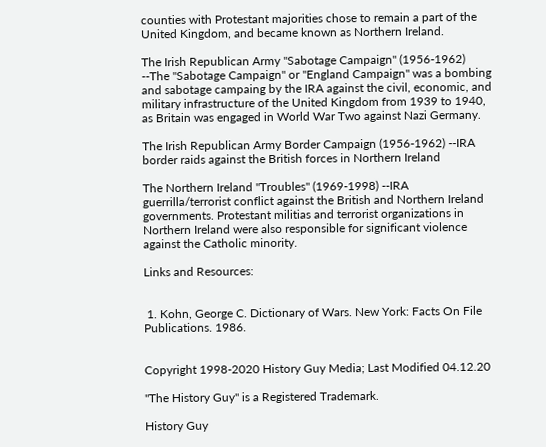counties with Protestant majorities chose to remain a part of the United Kingdom, and became known as Northern Ireland.

The Irish Republican Army "Sabotage Campaign" (1956-1962) --The "Sabotage Campaign" or "England Campaign" was a bombing and sabotage campaing by the IRA against the civil, economic, and military infrastructure of the United Kingdom from 1939 to 1940, as Britain was engaged in World War Two against Nazi Germany.

The Irish Republican Army Border Campaign (1956-1962) --IRA border raids against the British forces in Northern Ireland

The Northern Ireland "Troubles" (1969-1998) --IRA guerrilla/terrorist conflict against the British and Northern Ireland governments. Protestant militias and terrorist organizations in Northern Ireland were also responsible for significant violence against the Catholic minority.

Links and Resources:


 1. Kohn, George C. Dictionary of Wars. New York: Facts On File Publications. 1986.


Copyright 1998-2020 History Guy Media; Last Modified 04.12.20

"The History Guy" is a Registered Trademark.

History Guy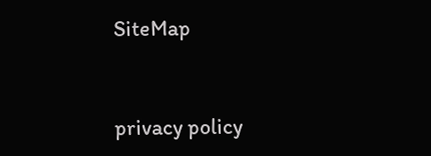SiteMap


privacy policy